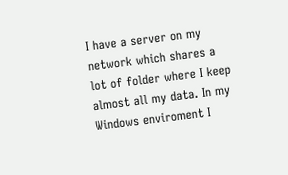I have a server on my network which shares a lot of folder where I keep almost all my data. In my Windows enviroment I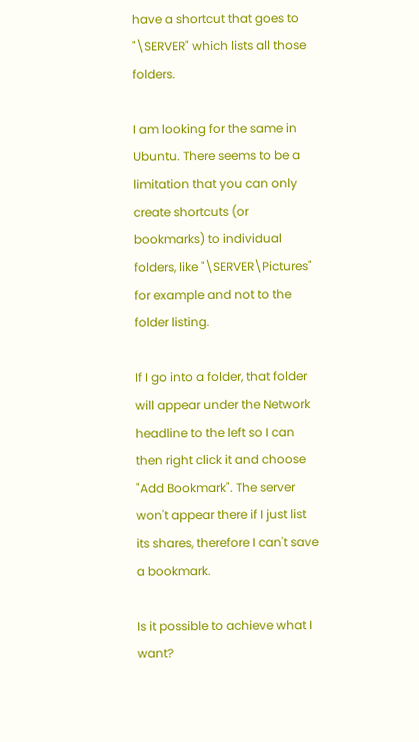have a shortcut that goes to "\SERVER" which lists all those folders.

I am looking for the same in Ubuntu. There seems to be a limitation that you can only create shortcuts (or bookmarks) to individual folders, like "\SERVER\Pictures" for example and not to the folder listing.

If I go into a folder, that folder will appear under the Network headline to the left so I can then right click it and choose "Add Bookmark". The server won't appear there if I just list its shares, therefore I can't save a bookmark.

Is it possible to achieve what I want?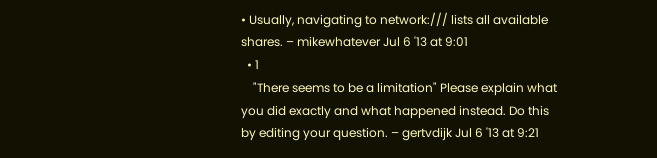• Usually, navigating to network:/// lists all available shares. – mikewhatever Jul 6 '13 at 9:01
  • 1
    "There seems to be a limitation" Please explain what you did exactly and what happened instead. Do this by editing your question. – gertvdijk Jul 6 '13 at 9:21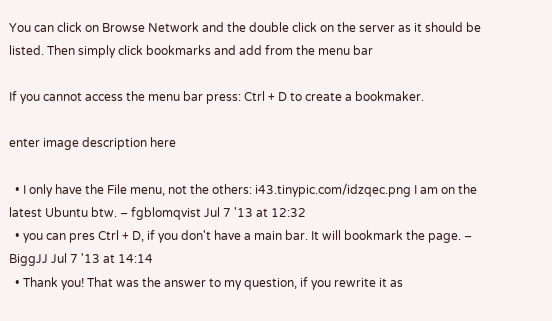You can click on Browse Network and the double click on the server as it should be listed. Then simply click bookmarks and add from the menu bar

If you cannot access the menu bar press: Ctrl + D to create a bookmaker.

enter image description here

  • I only have the File menu, not the others: i43.tinypic.com/idzqec.png I am on the latest Ubuntu btw. – fgblomqvist Jul 7 '13 at 12:32
  • you can pres Ctrl + D, if you don't have a main bar. It will bookmark the page. – BiggJJ Jul 7 '13 at 14:14
  • Thank you! That was the answer to my question, if you rewrite it as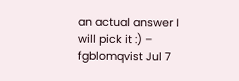an actual answer I will pick it :) – fgblomqvist Jul 7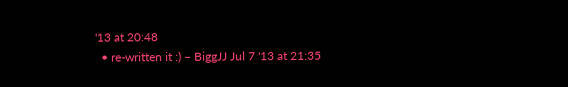'13 at 20:48
  • re-written it :) – BiggJJ Jul 7 '13 at 21:35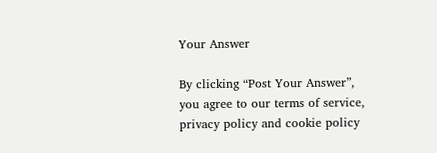Your Answer

By clicking “Post Your Answer”, you agree to our terms of service, privacy policy and cookie policy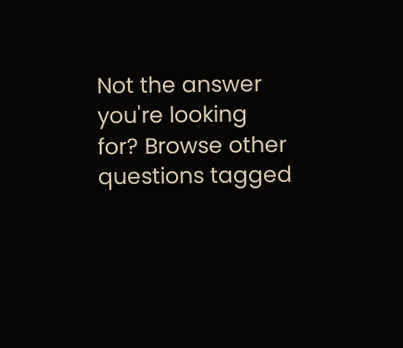Not the answer you're looking for? Browse other questions tagged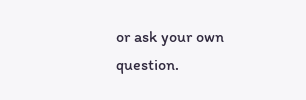or ask your own question.